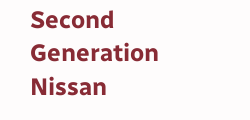Second Generation Nissan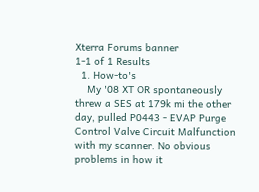Xterra Forums banner
1-1 of 1 Results
  1. How-to's
    My '08 XT OR spontaneously threw a SES at 179k mi the other day, pulled P0443 - EVAP Purge Control Valve Circuit Malfunction with my scanner. No obvious problems in how it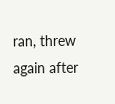ran, threw again after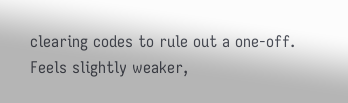clearing codes to rule out a one-off. Feels slightly weaker,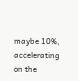maybe 10%, accelerating on the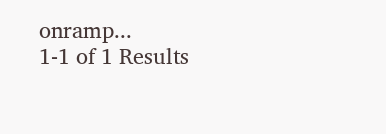onramp...
1-1 of 1 Results